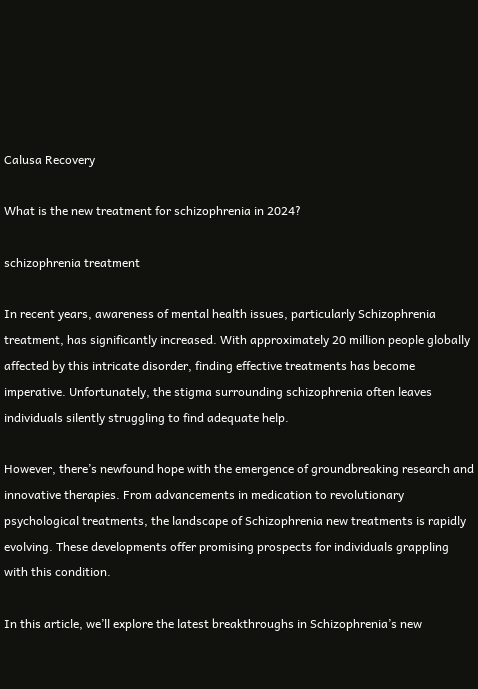Calusa Recovery

What is the new treatment for schizophrenia in 2024?

schizophrenia treatment

In recent years, awareness of mental health issues, particularly Schizophrenia treatment, has significantly increased. With approximately 20 million people globally affected by this intricate disorder, finding effective treatments has become imperative. Unfortunately, the stigma surrounding schizophrenia often leaves individuals silently struggling to find adequate help.

However, there’s newfound hope with the emergence of groundbreaking research and innovative therapies. From advancements in medication to revolutionary psychological treatments, the landscape of Schizophrenia new treatments is rapidly evolving. These developments offer promising prospects for individuals grappling with this condition.

In this article, we’ll explore the latest breakthroughs in Schizophrenia’s new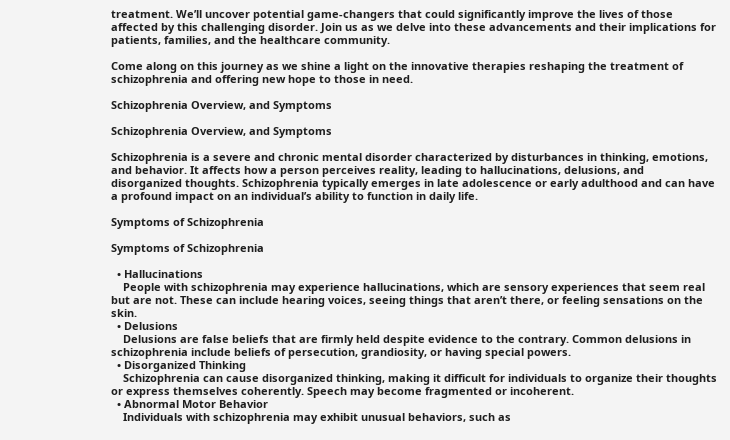treatment. We’ll uncover potential game-changers that could significantly improve the lives of those affected by this challenging disorder. Join us as we delve into these advancements and their implications for patients, families, and the healthcare community.

Come along on this journey as we shine a light on the innovative therapies reshaping the treatment of schizophrenia and offering new hope to those in need.

Schizophrenia Overview, and Symptoms

Schizophrenia Overview, and Symptoms

Schizophrenia is a severe and chronic mental disorder characterized by disturbances in thinking, emotions, and behavior. It affects how a person perceives reality, leading to hallucinations, delusions, and disorganized thoughts. Schizophrenia typically emerges in late adolescence or early adulthood and can have a profound impact on an individual’s ability to function in daily life.

Symptoms of Schizophrenia

Symptoms of Schizophrenia

  • Hallucinations
    People with schizophrenia may experience hallucinations, which are sensory experiences that seem real but are not. These can include hearing voices, seeing things that aren’t there, or feeling sensations on the skin.
  • Delusions
    Delusions are false beliefs that are firmly held despite evidence to the contrary. Common delusions in schizophrenia include beliefs of persecution, grandiosity, or having special powers.
  • Disorganized Thinking
    Schizophrenia can cause disorganized thinking, making it difficult for individuals to organize their thoughts or express themselves coherently. Speech may become fragmented or incoherent.
  • Abnormal Motor Behavior
    Individuals with schizophrenia may exhibit unusual behaviors, such as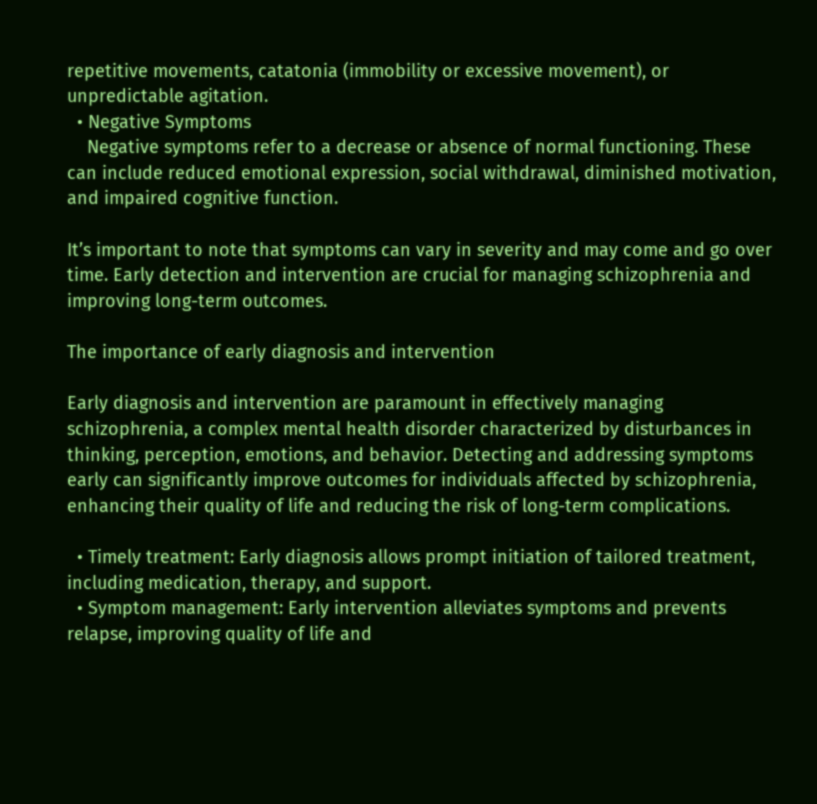repetitive movements, catatonia (immobility or excessive movement), or unpredictable agitation.
  • Negative Symptoms
    Negative symptoms refer to a decrease or absence of normal functioning. These can include reduced emotional expression, social withdrawal, diminished motivation, and impaired cognitive function.

It’s important to note that symptoms can vary in severity and may come and go over time. Early detection and intervention are crucial for managing schizophrenia and improving long-term outcomes.

The importance of early diagnosis and intervention

Early diagnosis and intervention are paramount in effectively managing schizophrenia, a complex mental health disorder characterized by disturbances in thinking, perception, emotions, and behavior. Detecting and addressing symptoms early can significantly improve outcomes for individuals affected by schizophrenia, enhancing their quality of life and reducing the risk of long-term complications.

  • Timely treatment: Early diagnosis allows prompt initiation of tailored treatment, including medication, therapy, and support.
  • Symptom management: Early intervention alleviates symptoms and prevents relapse, improving quality of life and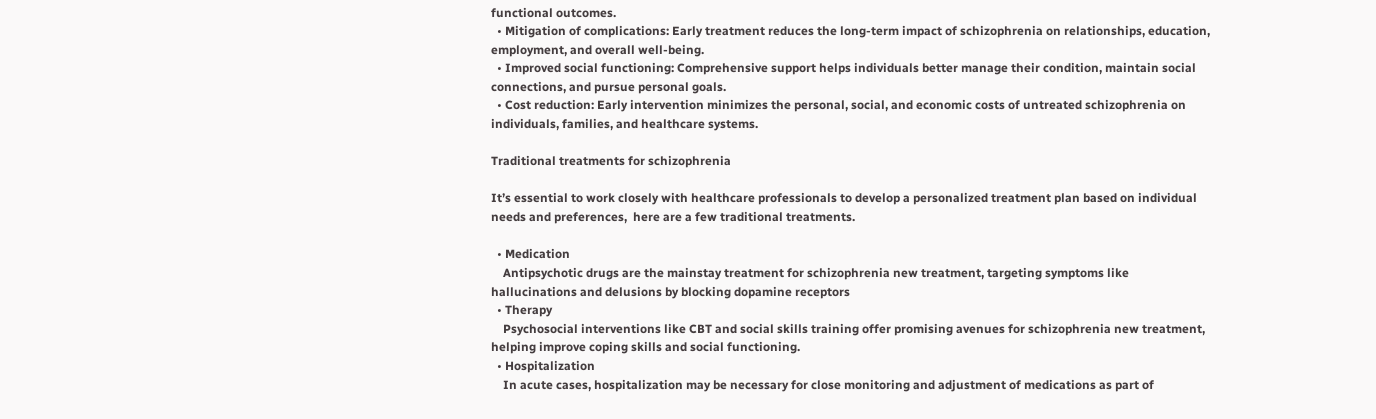functional outcomes.
  • Mitigation of complications: Early treatment reduces the long-term impact of schizophrenia on relationships, education, employment, and overall well-being.
  • Improved social functioning: Comprehensive support helps individuals better manage their condition, maintain social connections, and pursue personal goals.
  • Cost reduction: Early intervention minimizes the personal, social, and economic costs of untreated schizophrenia on individuals, families, and healthcare systems.

Traditional treatments for schizophrenia

It’s essential to work closely with healthcare professionals to develop a personalized treatment plan based on individual needs and preferences,  here are a few traditional treatments.

  • Medication
    Antipsychotic drugs are the mainstay treatment for schizophrenia new treatment, targeting symptoms like hallucinations and delusions by blocking dopamine receptors
  • Therapy
    Psychosocial interventions like CBT and social skills training offer promising avenues for schizophrenia new treatment, helping improve coping skills and social functioning.
  • Hospitalization
    In acute cases, hospitalization may be necessary for close monitoring and adjustment of medications as part of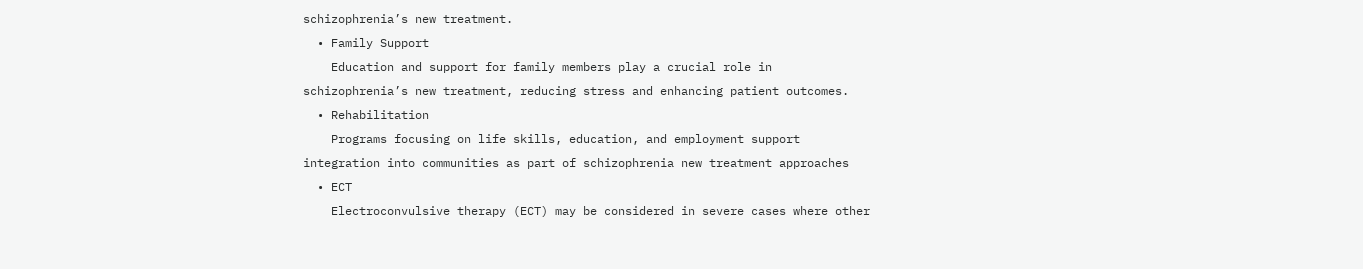schizophrenia’s new treatment.
  • Family Support
    Education and support for family members play a crucial role in schizophrenia’s new treatment, reducing stress and enhancing patient outcomes.
  • Rehabilitation
    Programs focusing on life skills, education, and employment support integration into communities as part of schizophrenia new treatment approaches
  • ECT
    Electroconvulsive therapy (ECT) may be considered in severe cases where other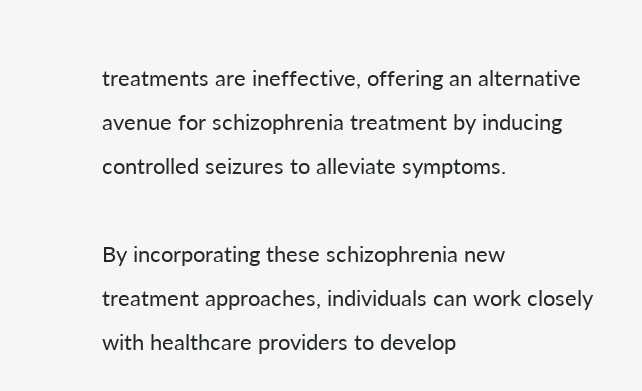treatments are ineffective, offering an alternative avenue for schizophrenia treatment by inducing controlled seizures to alleviate symptoms.

By incorporating these schizophrenia new treatment approaches, individuals can work closely with healthcare providers to develop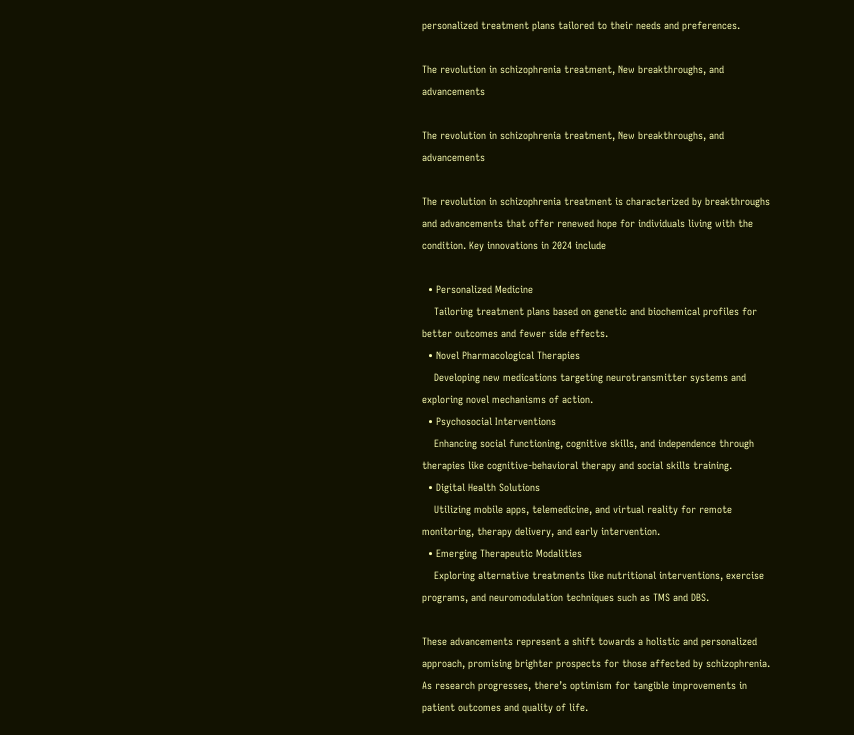personalized treatment plans tailored to their needs and preferences.

The revolution in schizophrenia treatment, New breakthroughs, and advancements

The revolution in schizophrenia treatment, New breakthroughs, and advancements

The revolution in schizophrenia treatment is characterized by breakthroughs and advancements that offer renewed hope for individuals living with the condition. Key innovations in 2024 include

  • Personalized Medicine
    Tailoring treatment plans based on genetic and biochemical profiles for better outcomes and fewer side effects.
  • Novel Pharmacological Therapies
    Developing new medications targeting neurotransmitter systems and exploring novel mechanisms of action.
  • Psychosocial Interventions
    Enhancing social functioning, cognitive skills, and independence through therapies like cognitive-behavioral therapy and social skills training.
  • Digital Health Solutions
    Utilizing mobile apps, telemedicine, and virtual reality for remote monitoring, therapy delivery, and early intervention.
  • Emerging Therapeutic Modalities
    Exploring alternative treatments like nutritional interventions, exercise programs, and neuromodulation techniques such as TMS and DBS.

These advancements represent a shift towards a holistic and personalized approach, promising brighter prospects for those affected by schizophrenia. As research progresses, there’s optimism for tangible improvements in patient outcomes and quality of life.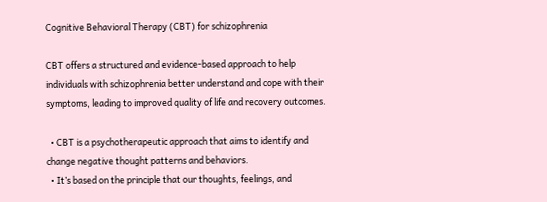Cognitive Behavioral Therapy (CBT) for schizophrenia

CBT offers a structured and evidence-based approach to help individuals with schizophrenia better understand and cope with their symptoms, leading to improved quality of life and recovery outcomes.

  • CBT is a psychotherapeutic approach that aims to identify and change negative thought patterns and behaviors.
  • It’s based on the principle that our thoughts, feelings, and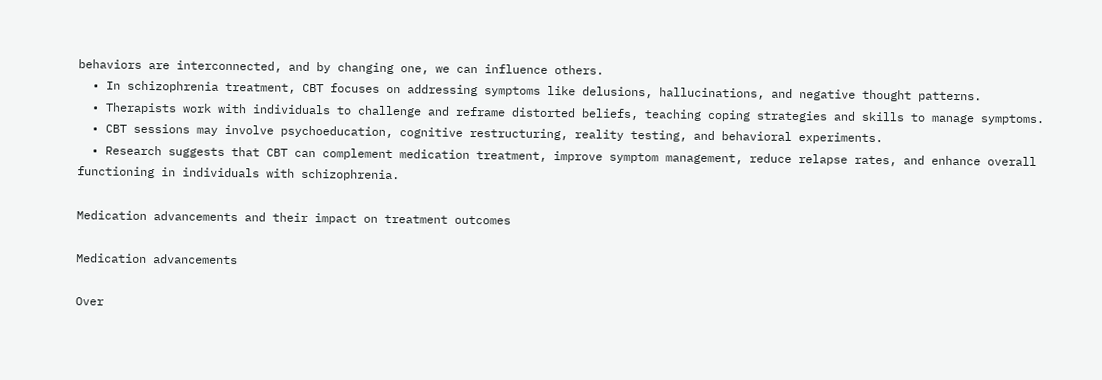behaviors are interconnected, and by changing one, we can influence others.
  • In schizophrenia treatment, CBT focuses on addressing symptoms like delusions, hallucinations, and negative thought patterns.
  • Therapists work with individuals to challenge and reframe distorted beliefs, teaching coping strategies and skills to manage symptoms.
  • CBT sessions may involve psychoeducation, cognitive restructuring, reality testing, and behavioral experiments.
  • Research suggests that CBT can complement medication treatment, improve symptom management, reduce relapse rates, and enhance overall functioning in individuals with schizophrenia.

Medication advancements and their impact on treatment outcomes

Medication advancements

Over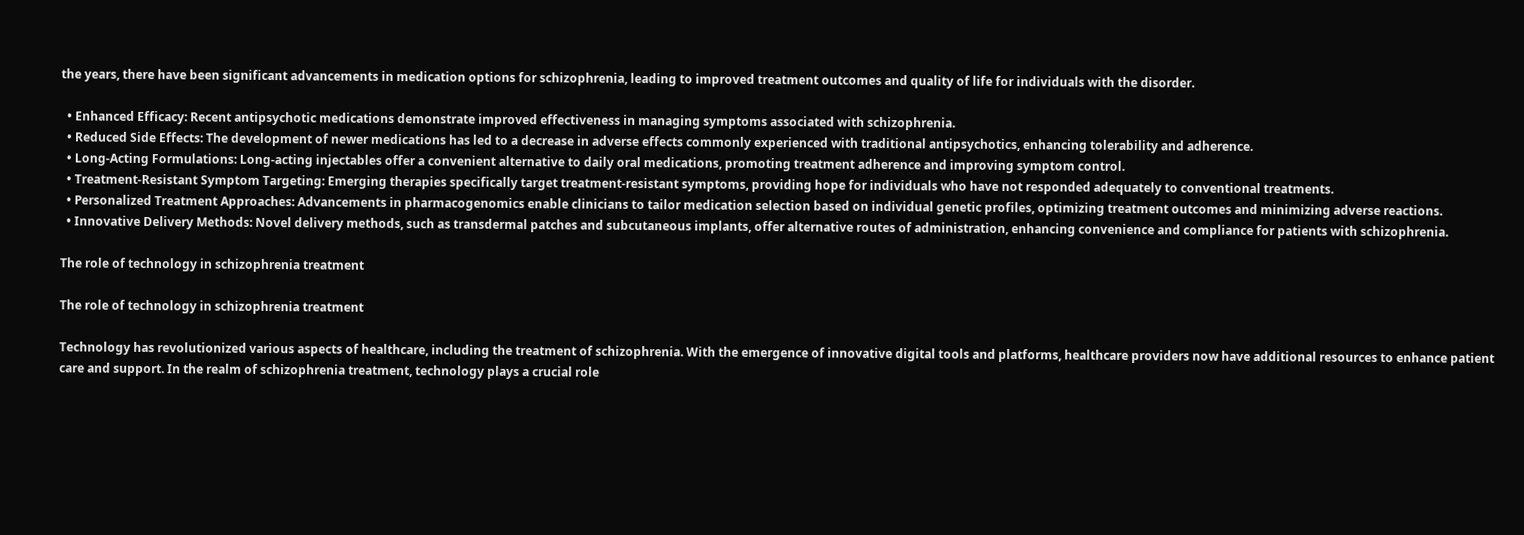the years, there have been significant advancements in medication options for schizophrenia, leading to improved treatment outcomes and quality of life for individuals with the disorder.

  • Enhanced Efficacy: Recent antipsychotic medications demonstrate improved effectiveness in managing symptoms associated with schizophrenia.
  • Reduced Side Effects: The development of newer medications has led to a decrease in adverse effects commonly experienced with traditional antipsychotics, enhancing tolerability and adherence.
  • Long-Acting Formulations: Long-acting injectables offer a convenient alternative to daily oral medications, promoting treatment adherence and improving symptom control.
  • Treatment-Resistant Symptom Targeting: Emerging therapies specifically target treatment-resistant symptoms, providing hope for individuals who have not responded adequately to conventional treatments.
  • Personalized Treatment Approaches: Advancements in pharmacogenomics enable clinicians to tailor medication selection based on individual genetic profiles, optimizing treatment outcomes and minimizing adverse reactions.
  • Innovative Delivery Methods: Novel delivery methods, such as transdermal patches and subcutaneous implants, offer alternative routes of administration, enhancing convenience and compliance for patients with schizophrenia.

The role of technology in schizophrenia treatment

The role of technology in schizophrenia treatment

Technology has revolutionized various aspects of healthcare, including the treatment of schizophrenia. With the emergence of innovative digital tools and platforms, healthcare providers now have additional resources to enhance patient care and support. In the realm of schizophrenia treatment, technology plays a crucial role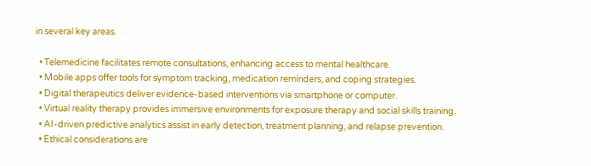in several key areas.

  • Telemedicine facilitates remote consultations, enhancing access to mental healthcare.
  • Mobile apps offer tools for symptom tracking, medication reminders, and coping strategies.
  • Digital therapeutics deliver evidence-based interventions via smartphone or computer.
  • Virtual reality therapy provides immersive environments for exposure therapy and social skills training.
  • AI-driven predictive analytics assist in early detection, treatment planning, and relapse prevention.
  • Ethical considerations are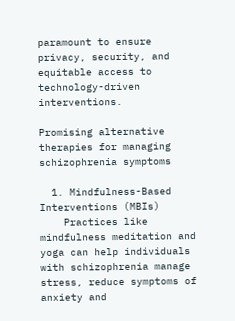paramount to ensure privacy, security, and equitable access to technology-driven interventions.

Promising alternative therapies for managing schizophrenia symptoms

  1. Mindfulness-Based Interventions (MBIs)
    Practices like mindfulness meditation and yoga can help individuals with schizophrenia manage stress, reduce symptoms of anxiety and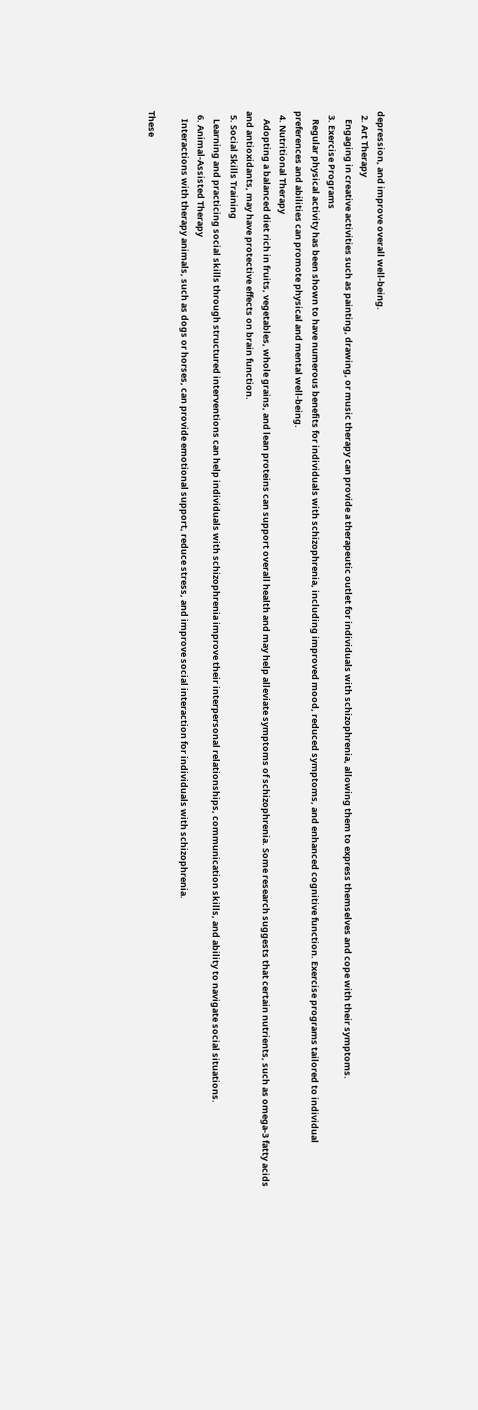depression, and improve overall well-being.
  2. Art Therapy
    Engaging in creative activities such as painting, drawing, or music therapy can provide a therapeutic outlet for individuals with schizophrenia, allowing them to express themselves and cope with their symptoms.
  3. Exercise Programs
    Regular physical activity has been shown to have numerous benefits for individuals with schizophrenia, including improved mood, reduced symptoms, and enhanced cognitive function. Exercise programs tailored to individual preferences and abilities can promote physical and mental well-being.
  4. Nutritional Therapy
    Adopting a balanced diet rich in fruits, vegetables, whole grains, and lean proteins can support overall health and may help alleviate symptoms of schizophrenia. Some research suggests that certain nutrients, such as omega-3 fatty acids and antioxidants, may have protective effects on brain function.
  5. Social Skills Training
    Learning and practicing social skills through structured interventions can help individuals with schizophrenia improve their interpersonal relationships, communication skills, and ability to navigate social situations.
  6. Animal-Assisted Therapy
    Interactions with therapy animals, such as dogs or horses, can provide emotional support, reduce stress, and improve social interaction for individuals with schizophrenia.

These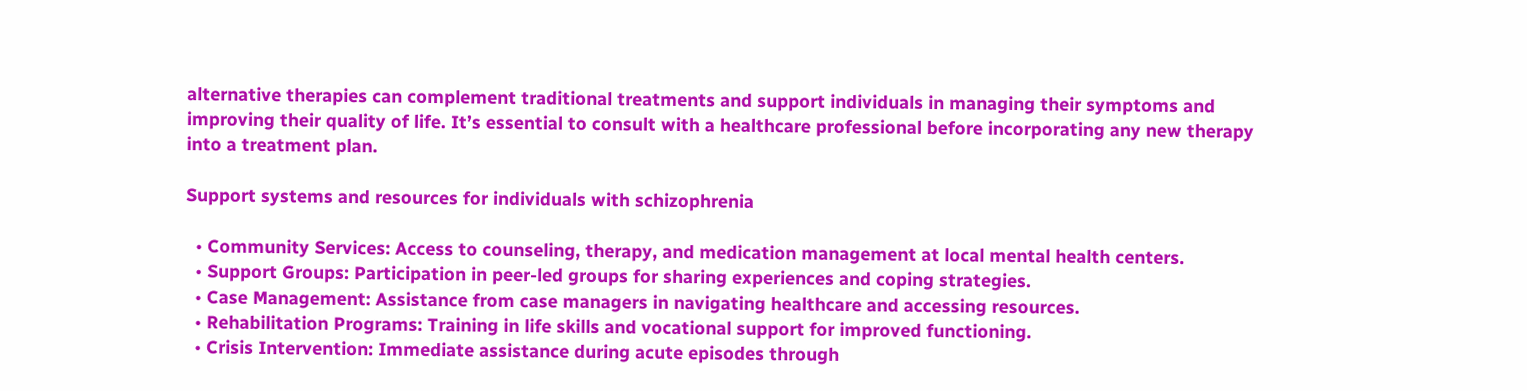alternative therapies can complement traditional treatments and support individuals in managing their symptoms and improving their quality of life. It’s essential to consult with a healthcare professional before incorporating any new therapy into a treatment plan.

Support systems and resources for individuals with schizophrenia

  • Community Services: Access to counseling, therapy, and medication management at local mental health centers.
  • Support Groups: Participation in peer-led groups for sharing experiences and coping strategies.
  • Case Management: Assistance from case managers in navigating healthcare and accessing resources.
  • Rehabilitation Programs: Training in life skills and vocational support for improved functioning.
  • Crisis Intervention: Immediate assistance during acute episodes through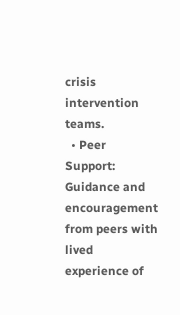crisis intervention teams.
  • Peer Support: Guidance and encouragement from peers with lived experience of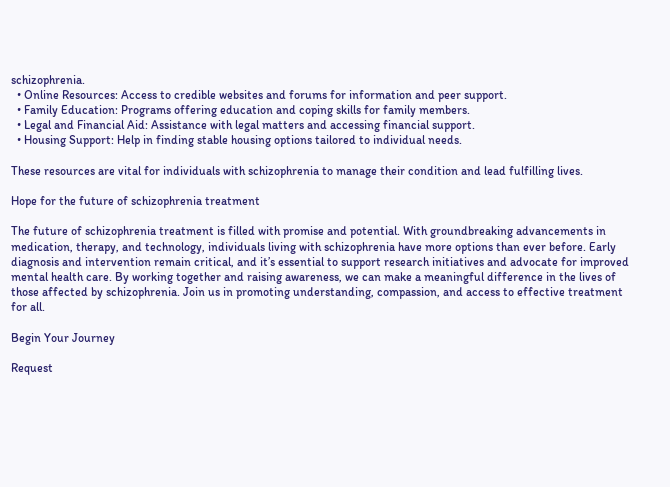schizophrenia.
  • Online Resources: Access to credible websites and forums for information and peer support.
  • Family Education: Programs offering education and coping skills for family members.
  • Legal and Financial Aid: Assistance with legal matters and accessing financial support.
  • Housing Support: Help in finding stable housing options tailored to individual needs.

These resources are vital for individuals with schizophrenia to manage their condition and lead fulfilling lives.

Hope for the future of schizophrenia treatment

The future of schizophrenia treatment is filled with promise and potential. With groundbreaking advancements in medication, therapy, and technology, individuals living with schizophrenia have more options than ever before. Early diagnosis and intervention remain critical, and it’s essential to support research initiatives and advocate for improved mental health care. By working together and raising awareness, we can make a meaningful difference in the lives of those affected by schizophrenia. Join us in promoting understanding, compassion, and access to effective treatment for all.

Begin Your Journey

Request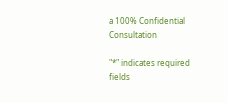a 100% Confidential Consultation

"*" indicates required fields